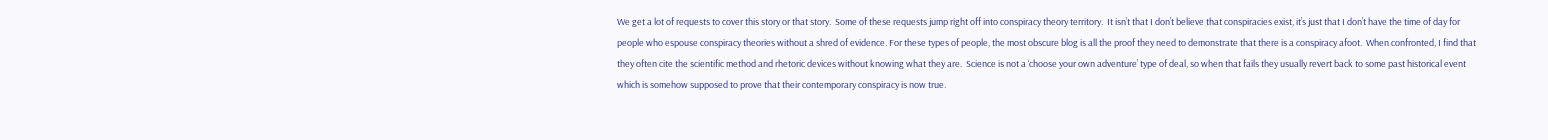We get a lot of requests to cover this story or that story.  Some of these requests jump right off into conspiracy theory territory.  It isn’t that I don’t believe that conspiracies exist, it’s just that I don’t have the time of day for people who espouse conspiracy theories without a shred of evidence. For these types of people, the most obscure blog is all the proof they need to demonstrate that there is a conspiracy afoot.  When confronted, I find that they often cite the scientific method and rhetoric devices without knowing what they are.  Science is not a ‘choose your own adventure’ type of deal, so when that fails they usually revert back to some past historical event which is somehow supposed to prove that their contemporary conspiracy is now true.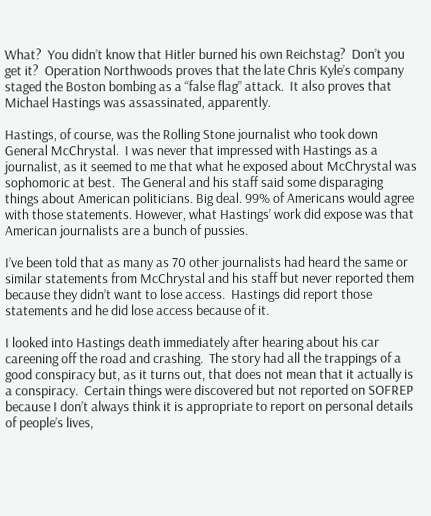What?  You didn’t know that Hitler burned his own Reichstag?  Don’t you get it?  Operation Northwoods proves that the late Chris Kyle’s company staged the Boston bombing as a “false flag” attack.  It also proves that Michael Hastings was assassinated, apparently.

Hastings, of course, was the Rolling Stone journalist who took down General McChrystal.  I was never that impressed with Hastings as a journalist, as it seemed to me that what he exposed about McChrystal was sophomoric at best.  The General and his staff said some disparaging things about American politicians. Big deal. 99% of Americans would agree with those statements. However, what Hastings’ work did expose was that American journalists are a bunch of pussies.

I’ve been told that as many as 70 other journalists had heard the same or similar statements from McChrystal and his staff but never reported them because they didn’t want to lose access.  Hastings did report those statements and he did lose access because of it.

I looked into Hastings death immediately after hearing about his car careening off the road and crashing.  The story had all the trappings of a good conspiracy but, as it turns out, that does not mean that it actually is a conspiracy.  Certain things were discovered but not reported on SOFREP because I don’t always think it is appropriate to report on personal details of people’s lives,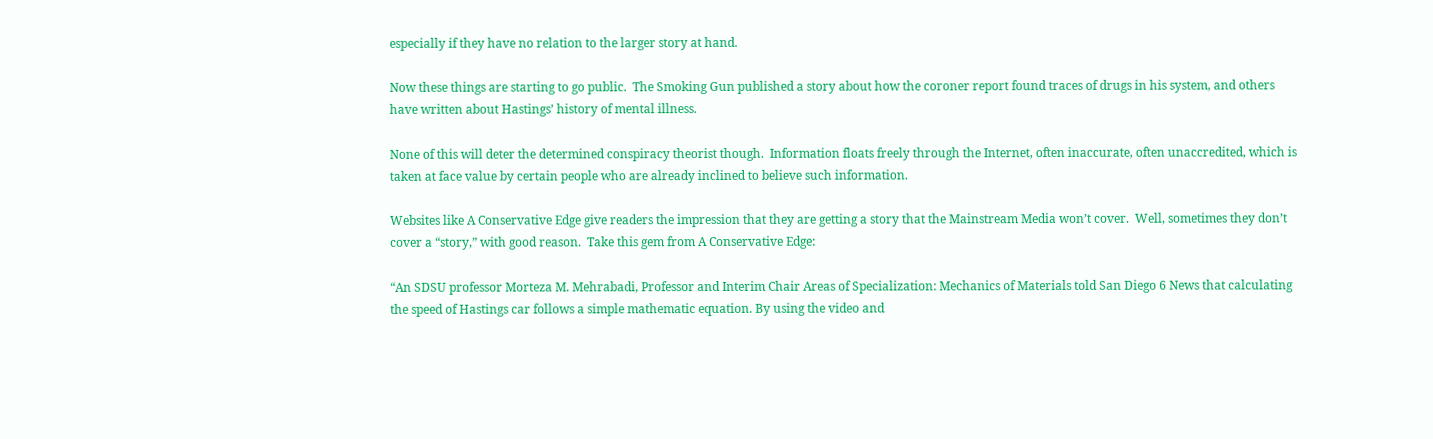especially if they have no relation to the larger story at hand.

Now these things are starting to go public.  The Smoking Gun published a story about how the coroner report found traces of drugs in his system, and others have written about Hastings’ history of mental illness.

None of this will deter the determined conspiracy theorist though.  Information floats freely through the Internet, often inaccurate, often unaccredited, which is taken at face value by certain people who are already inclined to believe such information.

Websites like A Conservative Edge give readers the impression that they are getting a story that the Mainstream Media won’t cover.  Well, sometimes they don’t cover a “story,” with good reason.  Take this gem from A Conservative Edge:

“An SDSU professor Morteza M. Mehrabadi, Professor and Interim Chair Areas of Specialization: Mechanics of Materials told San Diego 6 News that calculating the speed of Hastings car follows a simple mathematic equation. By using the video and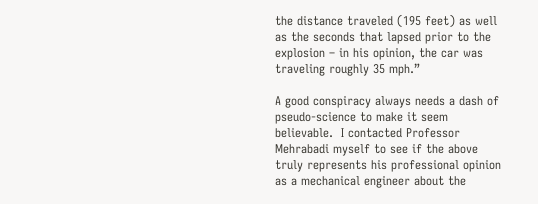the distance traveled (195 feet) as well as the seconds that lapsed prior to the explosion – in his opinion, the car was traveling roughly 35 mph.”

A good conspiracy always needs a dash of pseudo-science to make it seem believable.  I contacted Professor Mehrabadi myself to see if the above truly represents his professional opinion as a mechanical engineer about the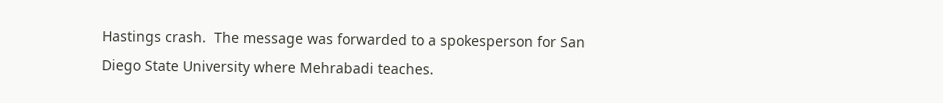Hastings crash.  The message was forwarded to a spokesperson for San Diego State University where Mehrabadi teaches.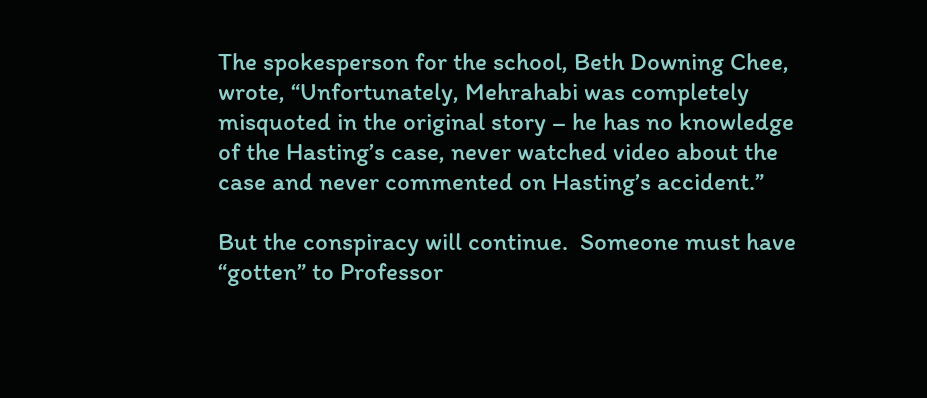The spokesperson for the school, Beth Downing Chee, wrote, “Unfortunately, Mehrahabi was completely misquoted in the original story – he has no knowledge of the Hasting’s case, never watched video about the case and never commented on Hasting’s accident.”

But the conspiracy will continue.  Someone must have “gotten” to Professor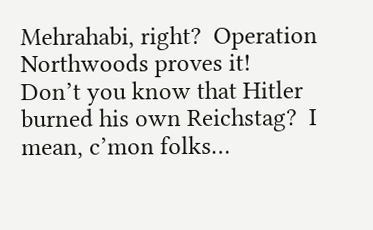Mehrahabi, right?  Operation Northwoods proves it!  Don’t you know that Hitler burned his own Reichstag?  I mean, c’mon folks…